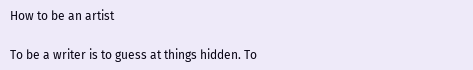How to be an artist

To be a writer is to guess at things hidden. To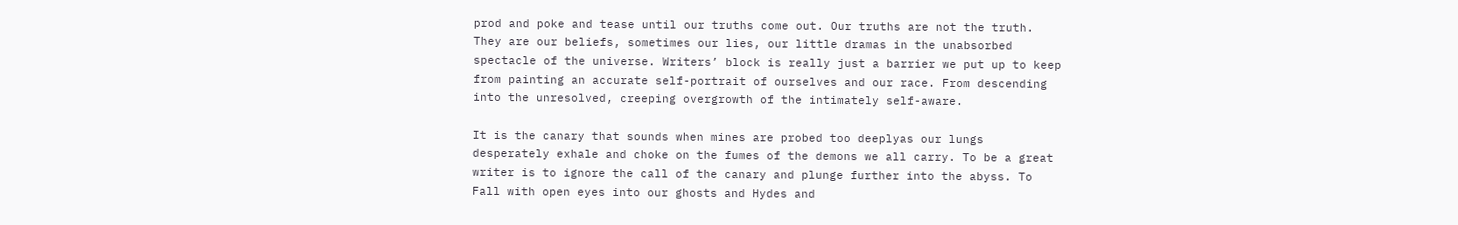prod and poke and tease until our truths come out. Our truths are not the truth. They are our beliefs, sometimes our lies, our little dramas in the unabsorbed spectacle of the universe. Writers’ block is really just a barrier we put up to keep from painting an accurate self-portrait of ourselves and our race. From descending into the unresolved, creeping overgrowth of the intimately self-aware.

It is the canary that sounds when mines are probed too deeplyas our lungs desperately exhale and choke on the fumes of the demons we all carry. To be a great writer is to ignore the call of the canary and plunge further into the abyss. To Fall with open eyes into our ghosts and Hydes and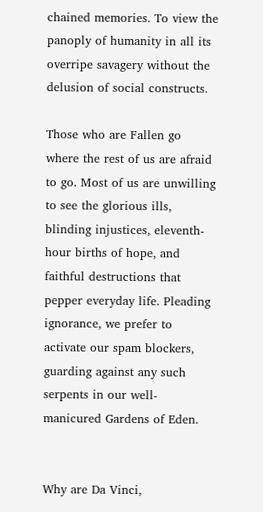chained memories. To view the panoply of humanity in all its overripe savagery without the delusion of social constructs.

Those who are Fallen go where the rest of us are afraid to go. Most of us are unwilling to see the glorious ills, blinding injustices, eleventh-hour births of hope, and faithful destructions that pepper everyday life. Pleading ignorance, we prefer to activate our spam blockers, guarding against any such serpents in our well-manicured Gardens of Eden.


Why are Da Vinci,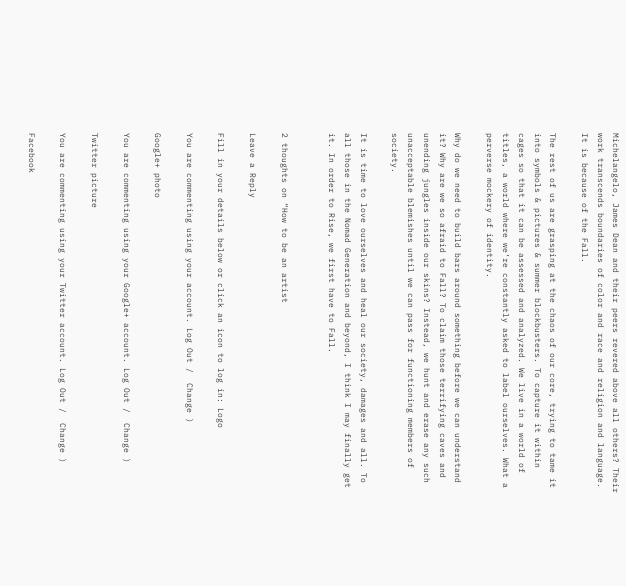Michelangelo, James Dean and their peers revered above all others? Their work transcends boundaries of color and race and religion and language. It is because of the Fall.

The rest of us are grasping at the chaos of our core, trying to tame it into symbols & pictures & summer blockbusters. To capture it within cages so that it can be assessed and analyzed. We live in a world of titles, a world where we’re constantly asked to label ourselves. What a perverse mockery of identity.

Why do we need to build bars around something before we can understand it? Why are we so afraid to Fall? To claim those terrifying caves and unending jungles inside our skins? Instead, we hunt and erase any such unacceptable blemishes until we can pass for functioning members of society.

It is time to love ourselves and heal our society, damages and all. To all those in the Nomad Generation and beyond, I think I may finally get it. In order to Rise, we first have to Fall.


2 thoughts on “How to be an artist

Leave a Reply

Fill in your details below or click an icon to log in: Logo

You are commenting using your account. Log Out /  Change )

Google+ photo

You are commenting using your Google+ account. Log Out /  Change )

Twitter picture

You are commenting using your Twitter account. Log Out /  Change )

Facebook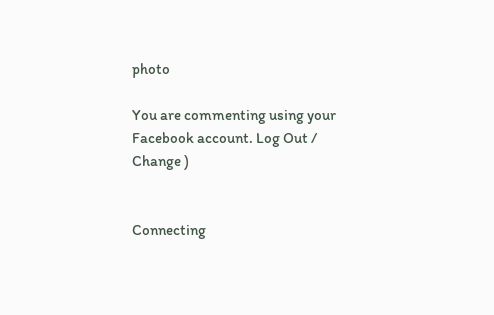photo

You are commenting using your Facebook account. Log Out /  Change )


Connecting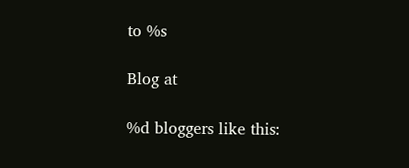to %s

Blog at

%d bloggers like this: